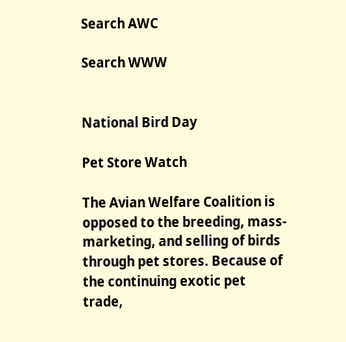Search AWC

Search WWW


National Bird Day

Pet Store Watch

The Avian Welfare Coalition is opposed to the breeding, mass-marketing, and selling of birds through pet stores. Because of the continuing exotic pet trade,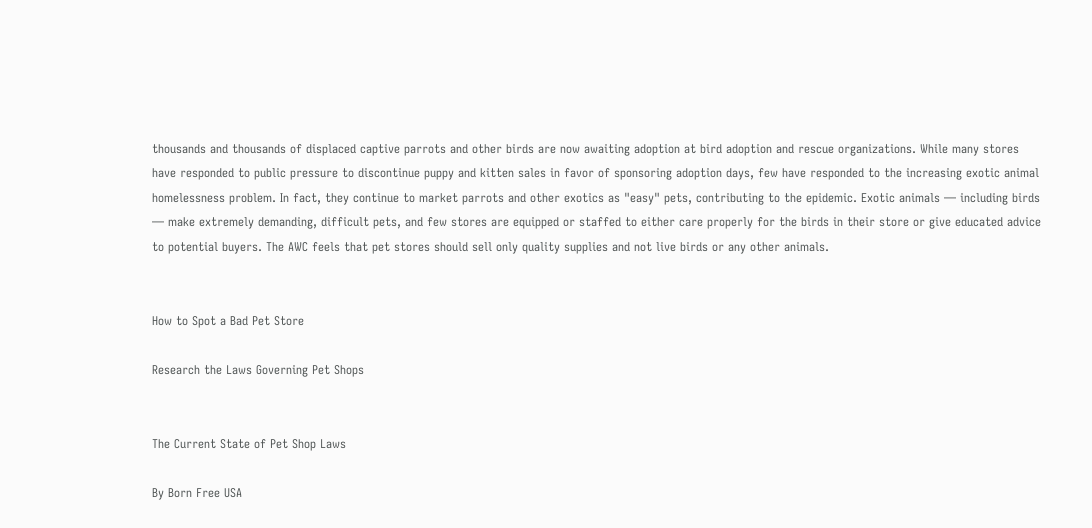thousands and thousands of displaced captive parrots and other birds are now awaiting adoption at bird adoption and rescue organizations. While many stores have responded to public pressure to discontinue puppy and kitten sales in favor of sponsoring adoption days, few have responded to the increasing exotic animal homelessness problem. In fact, they continue to market parrots and other exotics as "easy" pets, contributing to the epidemic. Exotic animals — including birds — make extremely demanding, difficult pets, and few stores are equipped or staffed to either care properly for the birds in their store or give educated advice to potential buyers. The AWC feels that pet stores should sell only quality supplies and not live birds or any other animals.


How to Spot a Bad Pet Store

Research the Laws Governing Pet Shops


The Current State of Pet Shop Laws

By Born Free USA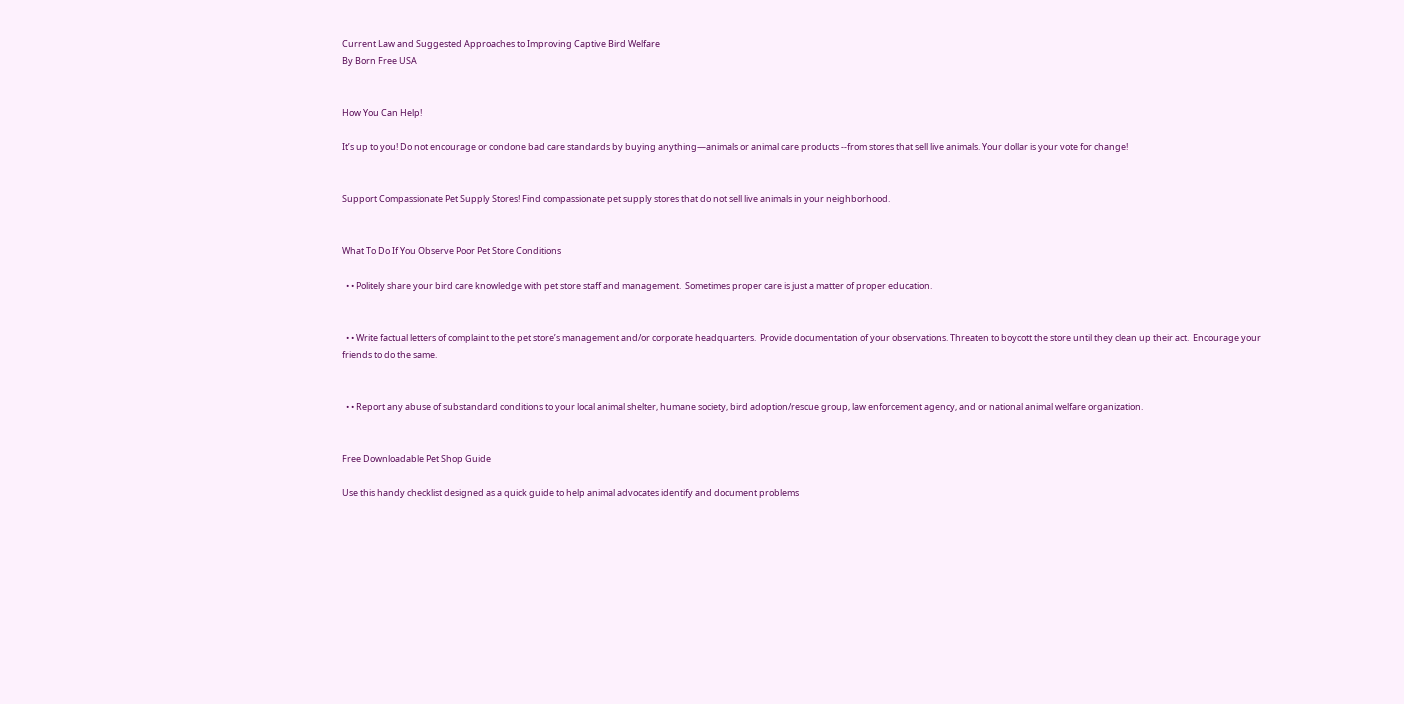Current Law and Suggested Approaches to Improving Captive Bird Welfare
By Born Free USA


How You Can Help!

It’s up to you! Do not encourage or condone bad care standards by buying anything—animals or animal care products --from stores that sell live animals. Your dollar is your vote for change!


Support Compassionate Pet Supply Stores! Find compassionate pet supply stores that do not sell live animals in your neighborhood.


What To Do If You Observe Poor Pet Store Conditions

  • • Politely share your bird care knowledge with pet store staff and management.  Sometimes proper care is just a matter of proper education.


  • • Write factual letters of complaint to the pet store’s management and/or corporate headquarters.  Provide documentation of your observations. Threaten to boycott the store until they clean up their act.  Encourage your friends to do the same.


  • • Report any abuse of substandard conditions to your local animal shelter, humane society, bird adoption/rescue group, law enforcement agency, and or national animal welfare organization.


Free Downloadable Pet Shop Guide

Use this handy checklist designed as a quick guide to help animal advocates identify and document problems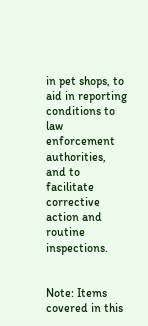in pet shops, to aid in reporting conditions to law enforcement authorities, and to facilitate corrective action and routine inspections.


Note: Items covered in this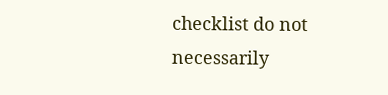checklist do not necessarily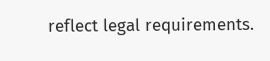reflect legal requirements.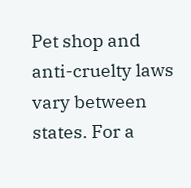Pet shop and anti-cruelty laws vary between states. For a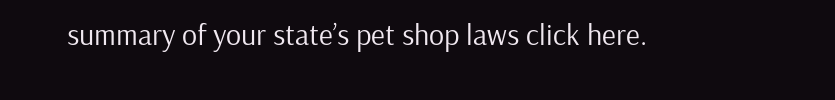summary of your state’s pet shop laws click here.